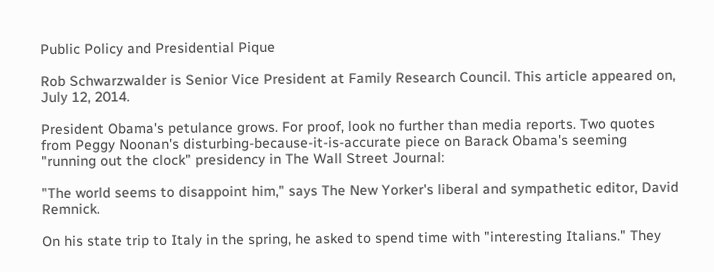Public Policy and Presidential Pique

Rob Schwarzwalder is Senior Vice President at Family Research Council. This article appeared on, July 12, 2014.

President Obama's petulance grows. For proof, look no further than media reports. Two quotes from Peggy Noonan's disturbing-because-it-is-accurate piece on Barack Obama's seeming "running out the clock" presidency in The Wall Street Journal:

"The world seems to disappoint him," says The New Yorker's liberal and sympathetic editor, David Remnick.

On his state trip to Italy in the spring, he asked to spend time with "interesting Italians." They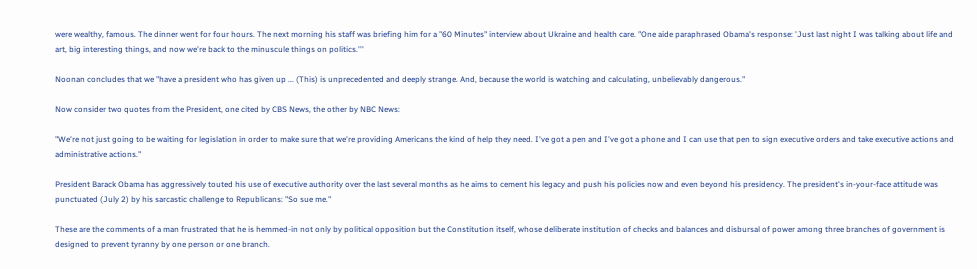were wealthy, famous. The dinner went for four hours. The next morning his staff was briefing him for a "60 Minutes" interview about Ukraine and health care. "One aide paraphrased Obama's response: 'Just last night I was talking about life and art, big interesting things, and now we're back to the minuscule things on politics.'''

Noonan concludes that we "have a president who has given up ... (This) is unprecedented and deeply strange. And, because the world is watching and calculating, unbelievably dangerous."

Now consider two quotes from the President, one cited by CBS News, the other by NBC News:

"We're not just going to be waiting for legislation in order to make sure that we're providing Americans the kind of help they need. I've got a pen and I've got a phone and I can use that pen to sign executive orders and take executive actions and administrative actions."

President Barack Obama has aggressively touted his use of executive authority over the last several months as he aims to cement his legacy and push his policies now and even beyond his presidency. The president's in-your-face attitude was punctuated (July 2) by his sarcastic challenge to Republicans: "So sue me."

These are the comments of a man frustrated that he is hemmed-in not only by political opposition but the Constitution itself, whose deliberate institution of checks and balances and disbursal of power among three branches of government is designed to prevent tyranny by one person or one branch.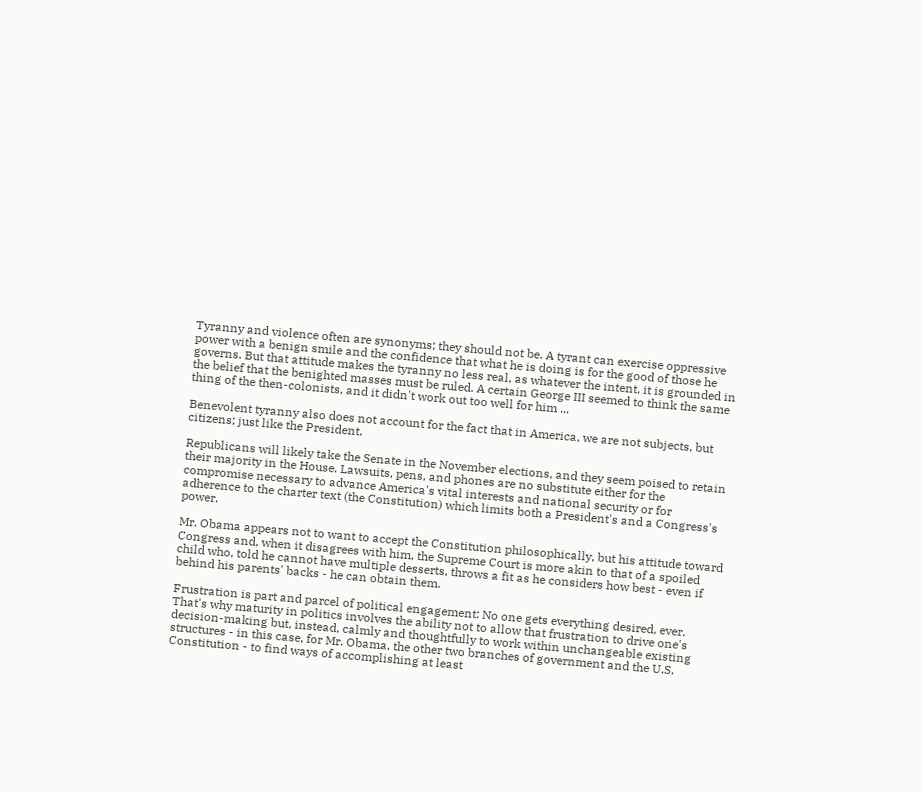Tyranny and violence often are synonyms; they should not be. A tyrant can exercise oppressive power with a benign smile and the confidence that what he is doing is for the good of those he governs. But that attitude makes the tyranny no less real, as whatever the intent, it is grounded in the belief that the benighted masses must be ruled. A certain George III seemed to think the same thing of the then-colonists, and it didn't work out too well for him ...

Benevolent tyranny also does not account for the fact that in America, we are not subjects, but citizens; just like the President.

Republicans will likely take the Senate in the November elections, and they seem poised to retain their majority in the House. Lawsuits, pens, and phones are no substitute either for the compromise necessary to advance America's vital interests and national security or for adherence to the charter text (the Constitution) which limits both a President's and a Congress's power.

Mr. Obama appears not to want to accept the Constitution philosophically, but his attitude toward Congress and, when it disagrees with him, the Supreme Court is more akin to that of a spoiled child who, told he cannot have multiple desserts, throws a fit as he considers how best - even if behind his parents' backs - he can obtain them.

Frustration is part and parcel of political engagement: No one gets everything desired, ever. That's why maturity in politics involves the ability not to allow that frustration to drive one's decision-making but, instead, calmly and thoughtfully to work within unchangeable existing structures - in this case, for Mr. Obama, the other two branches of government and the U.S. Constitution - to find ways of accomplishing at least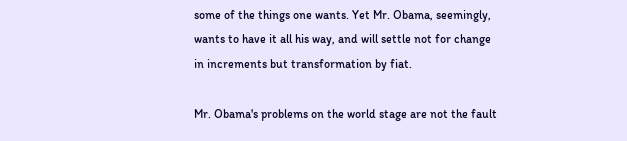some of the things one wants. Yet Mr. Obama, seemingly, wants to have it all his way, and will settle not for change in increments but transformation by fiat.

Mr. Obama's problems on the world stage are not the fault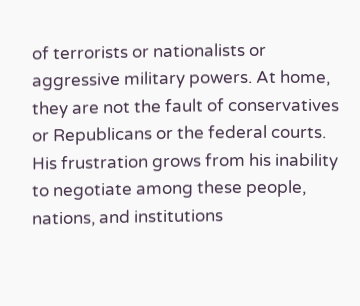of terrorists or nationalists or aggressive military powers. At home, they are not the fault of conservatives or Republicans or the federal courts. His frustration grows from his inability to negotiate among these people, nations, and institutions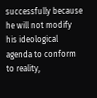successfully because he will not modify his ideological agenda to conform to reality,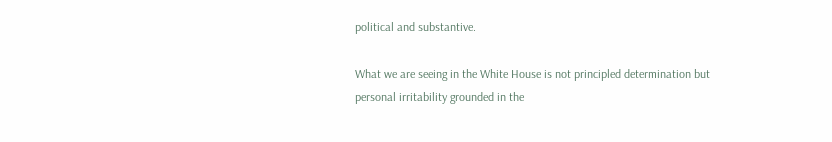political and substantive.

What we are seeing in the White House is not principled determination but personal irritability grounded in the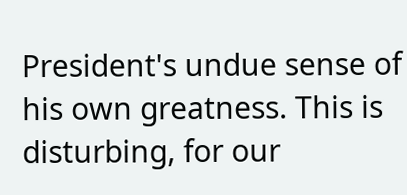President's undue sense of his own greatness. This is disturbing, for our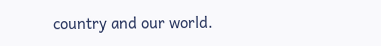country and our world.